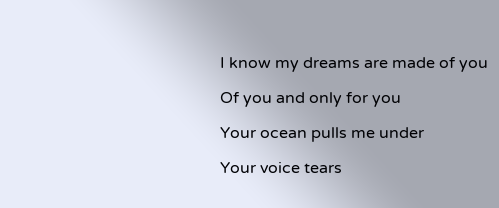I know my dreams are made of you

Of you and only for you

Your ocean pulls me under

Your voice tears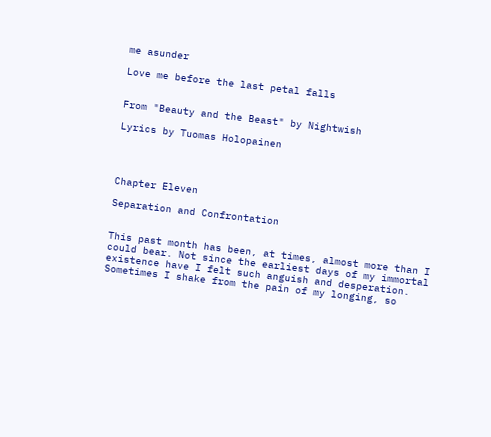me asunder

Love me before the last petal falls


From "Beauty and the Beast" by Nightwish

Lyrics by Tuomas Holopainen




Chapter Eleven

Separation and Confrontation


This past month has been, at times, almost more than I could bear. Not since the earliest days of my immortal existence have I felt such anguish and desperation. Sometimes I shake from the pain of my longing, so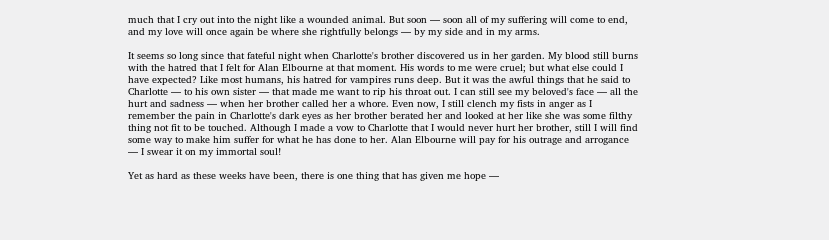much that I cry out into the night like a wounded animal. But soon — soon all of my suffering will come to end, and my love will once again be where she rightfully belongs — by my side and in my arms.

It seems so long since that fateful night when Charlotte's brother discovered us in her garden. My blood still burns with the hatred that I felt for Alan Elbourne at that moment. His words to me were cruel; but what else could I have expected? Like most humans, his hatred for vampires runs deep. But it was the awful things that he said to Charlotte — to his own sister — that made me want to rip his throat out. I can still see my beloved's face — all the hurt and sadness — when her brother called her a whore. Even now, I still clench my fists in anger as I remember the pain in Charlotte's dark eyes as her brother berated her and looked at her like she was some filthy thing not fit to be touched. Although I made a vow to Charlotte that I would never hurt her brother, still I will find some way to make him suffer for what he has done to her. Alan Elbourne will pay for his outrage and arrogance — I swear it on my immortal soul!

Yet as hard as these weeks have been, there is one thing that has given me hope —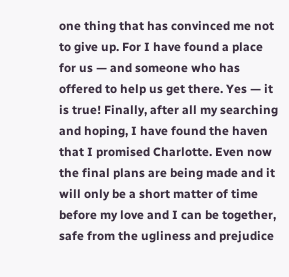one thing that has convinced me not to give up. For I have found a place for us — and someone who has offered to help us get there. Yes — it is true! Finally, after all my searching and hoping, I have found the haven that I promised Charlotte. Even now the final plans are being made and it will only be a short matter of time before my love and I can be together, safe from the ugliness and prejudice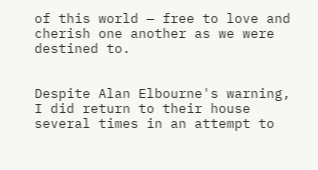of this world — free to love and cherish one another as we were destined to.


Despite Alan Elbourne's warning, I did return to their house several times in an attempt to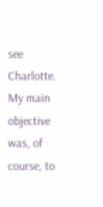see Charlotte. My main objective was, of course, to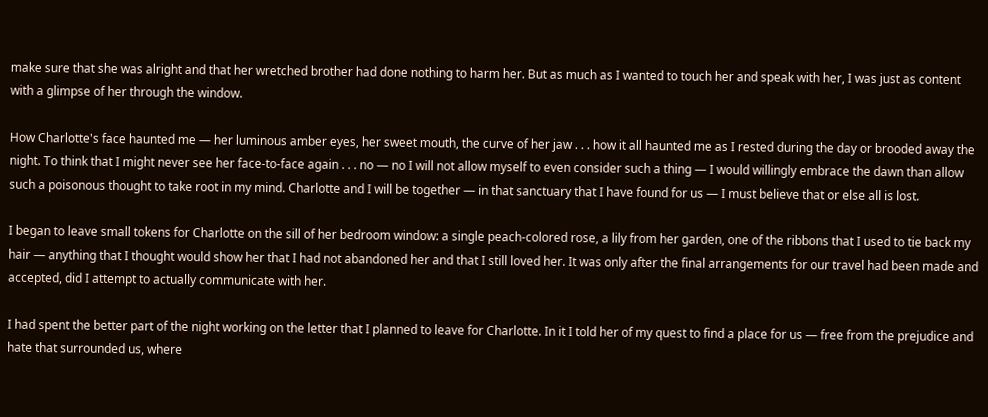make sure that she was alright and that her wretched brother had done nothing to harm her. But as much as I wanted to touch her and speak with her, I was just as content with a glimpse of her through the window.

How Charlotte's face haunted me — her luminous amber eyes, her sweet mouth, the curve of her jaw . . . how it all haunted me as I rested during the day or brooded away the night. To think that I might never see her face-to-face again . . . no — no I will not allow myself to even consider such a thing — I would willingly embrace the dawn than allow such a poisonous thought to take root in my mind. Charlotte and I will be together — in that sanctuary that I have found for us — I must believe that or else all is lost.

I began to leave small tokens for Charlotte on the sill of her bedroom window: a single peach-colored rose, a lily from her garden, one of the ribbons that I used to tie back my hair — anything that I thought would show her that I had not abandoned her and that I still loved her. It was only after the final arrangements for our travel had been made and accepted, did I attempt to actually communicate with her.

I had spent the better part of the night working on the letter that I planned to leave for Charlotte. In it I told her of my quest to find a place for us — free from the prejudice and hate that surrounded us, where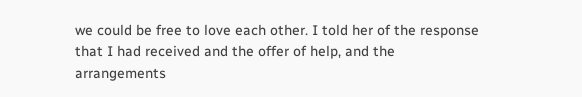we could be free to love each other. I told her of the response that I had received and the offer of help, and the arrangements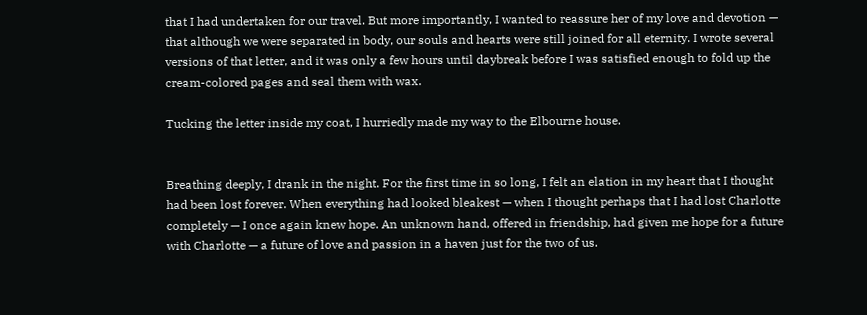that I had undertaken for our travel. But more importantly, I wanted to reassure her of my love and devotion — that although we were separated in body, our souls and hearts were still joined for all eternity. I wrote several versions of that letter, and it was only a few hours until daybreak before I was satisfied enough to fold up the cream-colored pages and seal them with wax.

Tucking the letter inside my coat, I hurriedly made my way to the Elbourne house.


Breathing deeply, I drank in the night. For the first time in so long, I felt an elation in my heart that I thought had been lost forever. When everything had looked bleakest — when I thought perhaps that I had lost Charlotte completely — I once again knew hope. An unknown hand, offered in friendship, had given me hope for a future with Charlotte — a future of love and passion in a haven just for the two of us.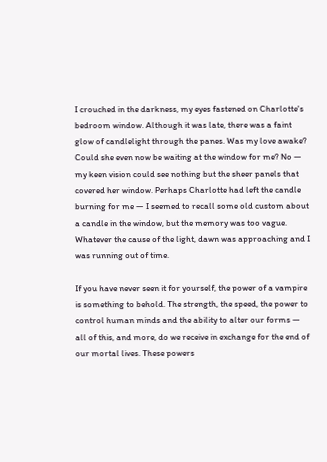I crouched in the darkness, my eyes fastened on Charlotte's bedroom window. Although it was late, there was a faint glow of candlelight through the panes. Was my love awake? Could she even now be waiting at the window for me? No — my keen vision could see nothing but the sheer panels that covered her window. Perhaps Charlotte had left the candle burning for me — I seemed to recall some old custom about a candle in the window, but the memory was too vague. Whatever the cause of the light, dawn was approaching and I was running out of time.

If you have never seen it for yourself, the power of a vampire is something to behold. The strength, the speed, the power to control human minds and the ability to alter our forms — all of this, and more, do we receive in exchange for the end of our mortal lives. These powers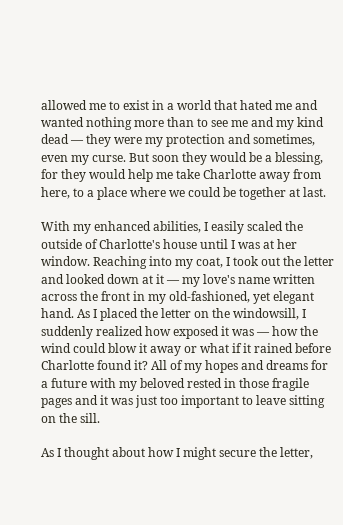allowed me to exist in a world that hated me and wanted nothing more than to see me and my kind dead — they were my protection and sometimes, even my curse. But soon they would be a blessing, for they would help me take Charlotte away from here, to a place where we could be together at last.

With my enhanced abilities, I easily scaled the outside of Charlotte's house until I was at her window. Reaching into my coat, I took out the letter and looked down at it — my love's name written across the front in my old-fashioned, yet elegant hand. As I placed the letter on the windowsill, I suddenly realized how exposed it was — how the wind could blow it away or what if it rained before Charlotte found it? All of my hopes and dreams for a future with my beloved rested in those fragile pages and it was just too important to leave sitting on the sill.

As I thought about how I might secure the letter,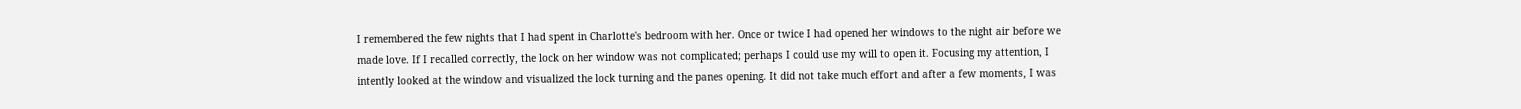I remembered the few nights that I had spent in Charlotte's bedroom with her. Once or twice I had opened her windows to the night air before we made love. If I recalled correctly, the lock on her window was not complicated; perhaps I could use my will to open it. Focusing my attention, I intently looked at the window and visualized the lock turning and the panes opening. It did not take much effort and after a few moments, I was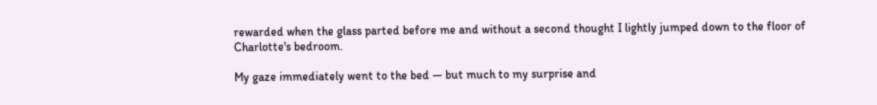rewarded when the glass parted before me and without a second thought I lightly jumped down to the floor of Charlotte's bedroom.

My gaze immediately went to the bed — but much to my surprise and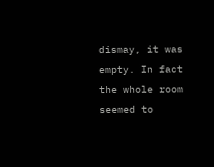dismay, it was empty. In fact the whole room seemed to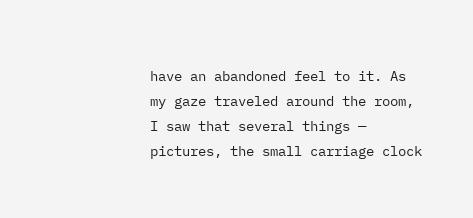have an abandoned feel to it. As my gaze traveled around the room, I saw that several things — pictures, the small carriage clock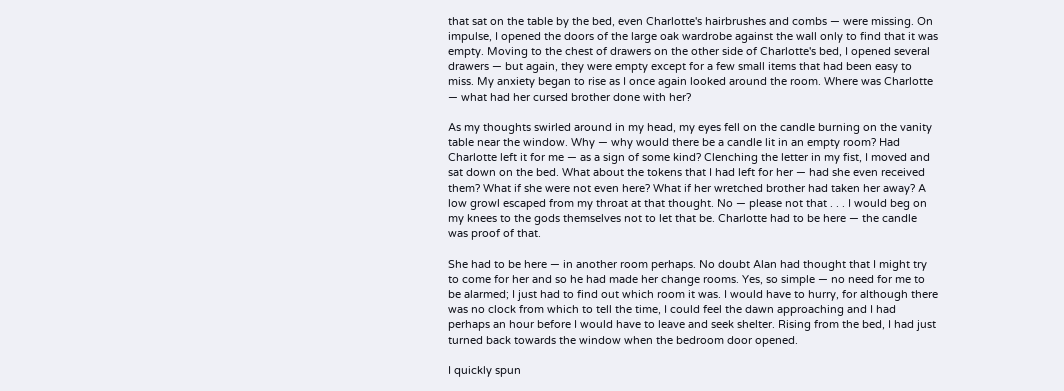that sat on the table by the bed, even Charlotte's hairbrushes and combs — were missing. On impulse, I opened the doors of the large oak wardrobe against the wall only to find that it was empty. Moving to the chest of drawers on the other side of Charlotte's bed, I opened several drawers — but again, they were empty except for a few small items that had been easy to miss. My anxiety began to rise as I once again looked around the room. Where was Charlotte — what had her cursed brother done with her?

As my thoughts swirled around in my head, my eyes fell on the candle burning on the vanity table near the window. Why — why would there be a candle lit in an empty room? Had Charlotte left it for me — as a sign of some kind? Clenching the letter in my fist, I moved and sat down on the bed. What about the tokens that I had left for her — had she even received them? What if she were not even here? What if her wretched brother had taken her away? A low growl escaped from my throat at that thought. No — please not that . . . I would beg on my knees to the gods themselves not to let that be. Charlotte had to be here — the candle was proof of that.

She had to be here — in another room perhaps. No doubt Alan had thought that I might try to come for her and so he had made her change rooms. Yes, so simple — no need for me to be alarmed; I just had to find out which room it was. I would have to hurry, for although there was no clock from which to tell the time, I could feel the dawn approaching and I had perhaps an hour before I would have to leave and seek shelter. Rising from the bed, I had just turned back towards the window when the bedroom door opened.

I quickly spun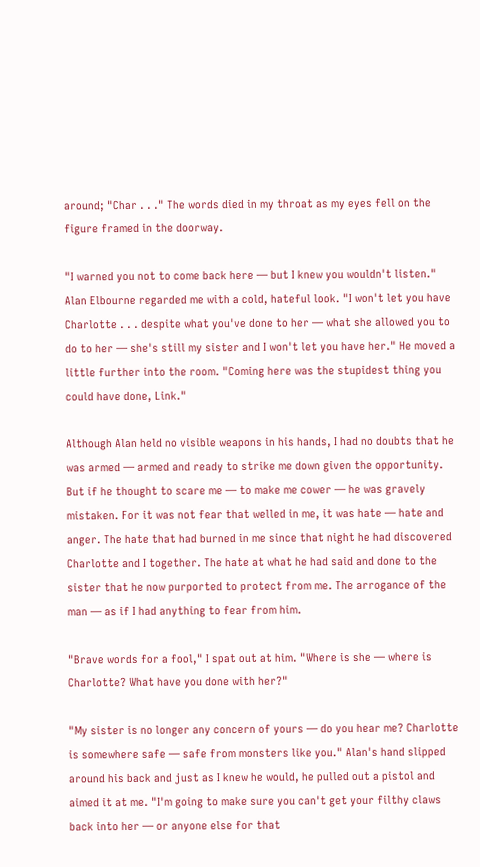around; "Char . . ." The words died in my throat as my eyes fell on the figure framed in the doorway.

"I warned you not to come back here — but I knew you wouldn't listen." Alan Elbourne regarded me with a cold, hateful look. "I won't let you have Charlotte . . . despite what you've done to her — what she allowed you to do to her — she's still my sister and I won't let you have her." He moved a little further into the room. "Coming here was the stupidest thing you could have done, Link."

Although Alan held no visible weapons in his hands, I had no doubts that he was armed — armed and ready to strike me down given the opportunity. But if he thought to scare me — to make me cower — he was gravely mistaken. For it was not fear that welled in me, it was hate — hate and anger. The hate that had burned in me since that night he had discovered Charlotte and I together. The hate at what he had said and done to the sister that he now purported to protect from me. The arrogance of the man — as if I had anything to fear from him.

"Brave words for a fool," I spat out at him. "Where is she — where is Charlotte? What have you done with her?"

"My sister is no longer any concern of yours — do you hear me? Charlotte is somewhere safe — safe from monsters like you." Alan's hand slipped around his back and just as I knew he would, he pulled out a pistol and aimed it at me. "I'm going to make sure you can't get your filthy claws back into her — or anyone else for that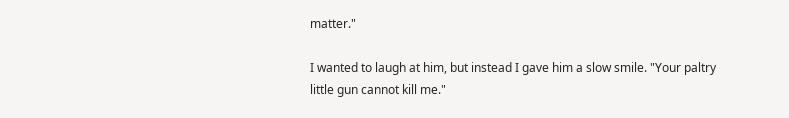matter."

I wanted to laugh at him, but instead I gave him a slow smile. "Your paltry little gun cannot kill me."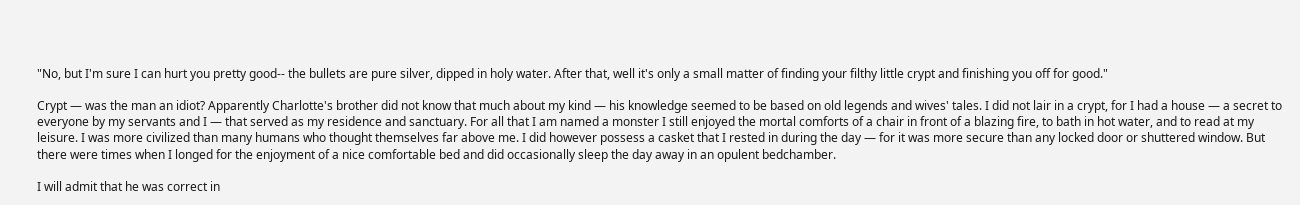"No, but I'm sure I can hurt you pretty good-- the bullets are pure silver, dipped in holy water. After that, well it's only a small matter of finding your filthy little crypt and finishing you off for good."

Crypt — was the man an idiot? Apparently Charlotte's brother did not know that much about my kind — his knowledge seemed to be based on old legends and wives' tales. I did not lair in a crypt, for I had a house — a secret to everyone by my servants and I — that served as my residence and sanctuary. For all that I am named a monster I still enjoyed the mortal comforts of a chair in front of a blazing fire, to bath in hot water, and to read at my leisure. I was more civilized than many humans who thought themselves far above me. I did however possess a casket that I rested in during the day — for it was more secure than any locked door or shuttered window. But there were times when I longed for the enjoyment of a nice comfortable bed and did occasionally sleep the day away in an opulent bedchamber.

I will admit that he was correct in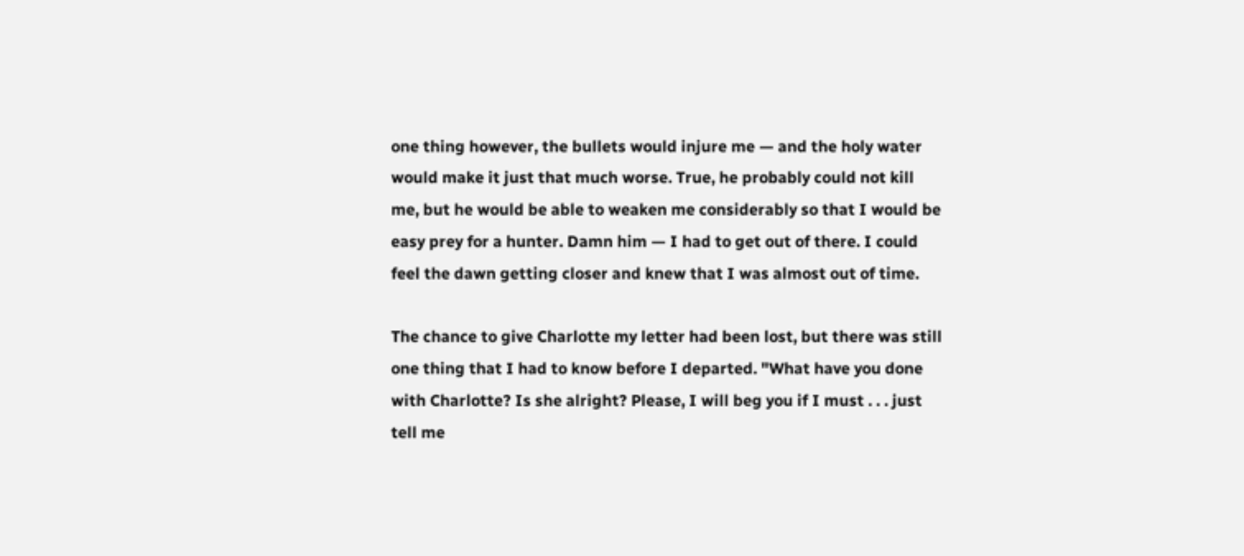one thing however, the bullets would injure me — and the holy water would make it just that much worse. True, he probably could not kill me, but he would be able to weaken me considerably so that I would be easy prey for a hunter. Damn him — I had to get out of there. I could feel the dawn getting closer and knew that I was almost out of time.

The chance to give Charlotte my letter had been lost, but there was still one thing that I had to know before I departed. "What have you done with Charlotte? Is she alright? Please, I will beg you if I must . . . just tell me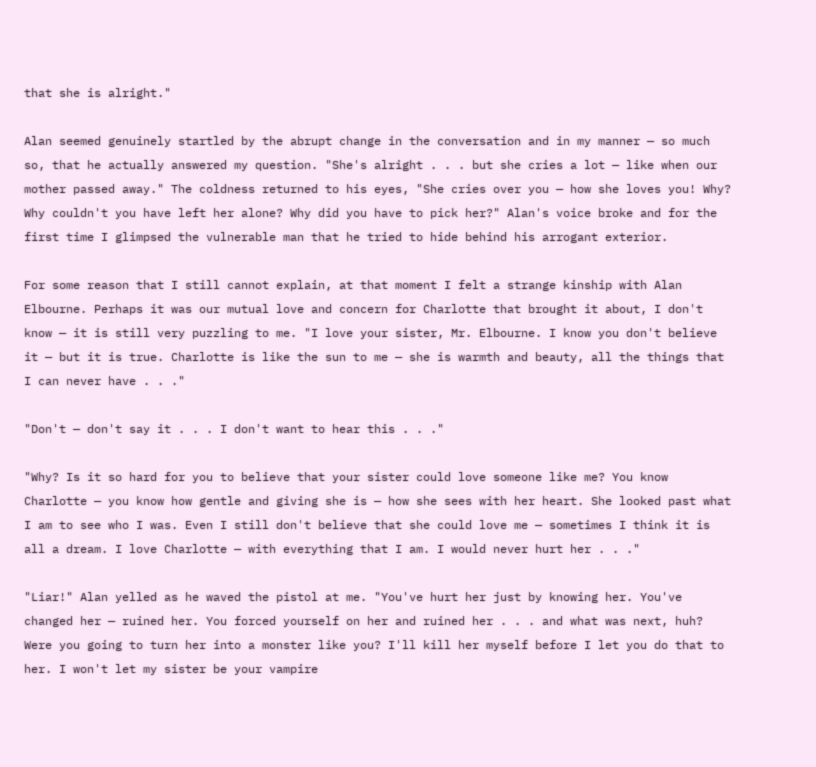that she is alright."

Alan seemed genuinely startled by the abrupt change in the conversation and in my manner — so much so, that he actually answered my question. "She's alright . . . but she cries a lot — like when our mother passed away." The coldness returned to his eyes, "She cries over you — how she loves you! Why? Why couldn't you have left her alone? Why did you have to pick her?" Alan's voice broke and for the first time I glimpsed the vulnerable man that he tried to hide behind his arrogant exterior.

For some reason that I still cannot explain, at that moment I felt a strange kinship with Alan Elbourne. Perhaps it was our mutual love and concern for Charlotte that brought it about, I don't know — it is still very puzzling to me. "I love your sister, Mr. Elbourne. I know you don't believe it — but it is true. Charlotte is like the sun to me — she is warmth and beauty, all the things that I can never have . . ."

"Don't — don't say it . . . I don't want to hear this . . ."

"Why? Is it so hard for you to believe that your sister could love someone like me? You know Charlotte — you know how gentle and giving she is — how she sees with her heart. She looked past what I am to see who I was. Even I still don't believe that she could love me — sometimes I think it is all a dream. I love Charlotte — with everything that I am. I would never hurt her . . ."

"Liar!" Alan yelled as he waved the pistol at me. "You've hurt her just by knowing her. You've changed her — ruined her. You forced yourself on her and ruined her . . . and what was next, huh? Were you going to turn her into a monster like you? I'll kill her myself before I let you do that to her. I won't let my sister be your vampire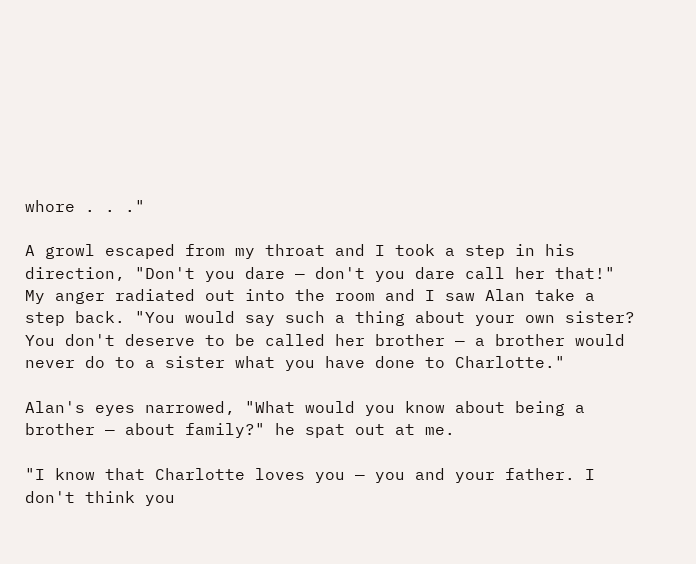whore . . ."

A growl escaped from my throat and I took a step in his direction, "Don't you dare — don't you dare call her that!" My anger radiated out into the room and I saw Alan take a step back. "You would say such a thing about your own sister? You don't deserve to be called her brother — a brother would never do to a sister what you have done to Charlotte."

Alan's eyes narrowed, "What would you know about being a brother — about family?" he spat out at me.

"I know that Charlotte loves you — you and your father. I don't think you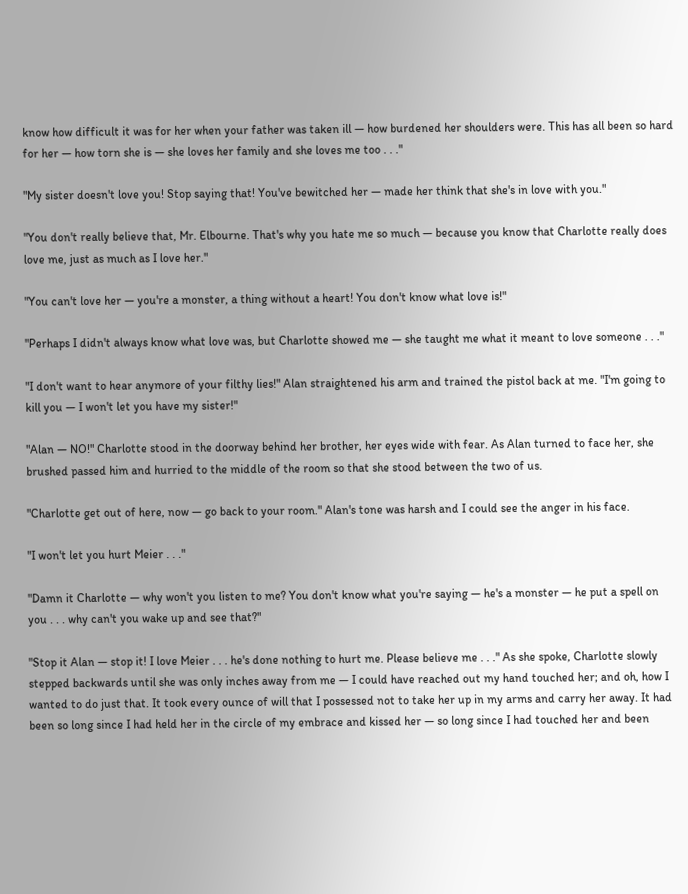know how difficult it was for her when your father was taken ill — how burdened her shoulders were. This has all been so hard for her — how torn she is — she loves her family and she loves me too . . ."

"My sister doesn't love you! Stop saying that! You've bewitched her — made her think that she's in love with you."

"You don't really believe that, Mr. Elbourne. That's why you hate me so much — because you know that Charlotte really does love me, just as much as I love her."

"You can't love her — you're a monster, a thing without a heart! You don't know what love is!"

"Perhaps I didn't always know what love was, but Charlotte showed me — she taught me what it meant to love someone . . ."

"I don't want to hear anymore of your filthy lies!" Alan straightened his arm and trained the pistol back at me. "I'm going to kill you — I won't let you have my sister!"

"Alan — NO!" Charlotte stood in the doorway behind her brother, her eyes wide with fear. As Alan turned to face her, she brushed passed him and hurried to the middle of the room so that she stood between the two of us.

"Charlotte get out of here, now — go back to your room." Alan's tone was harsh and I could see the anger in his face.

"I won't let you hurt Meier . . ."

"Damn it Charlotte — why won't you listen to me? You don't know what you're saying — he's a monster — he put a spell on you . . . why can't you wake up and see that?"

"Stop it Alan — stop it! I love Meier . . . he's done nothing to hurt me. Please believe me . . ." As she spoke, Charlotte slowly stepped backwards until she was only inches away from me — I could have reached out my hand touched her; and oh, how I wanted to do just that. It took every ounce of will that I possessed not to take her up in my arms and carry her away. It had been so long since I had held her in the circle of my embrace and kissed her — so long since I had touched her and been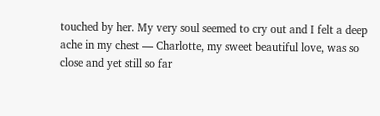touched by her. My very soul seemed to cry out and I felt a deep ache in my chest — Charlotte, my sweet beautiful love, was so close and yet still so far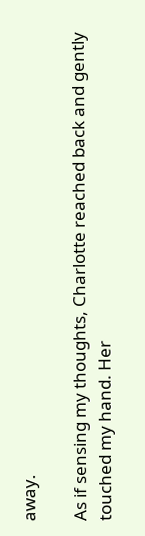away.

As if sensing my thoughts, Charlotte reached back and gently touched my hand. Her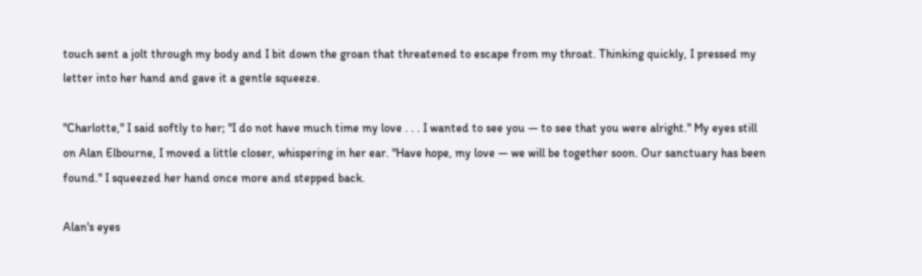touch sent a jolt through my body and I bit down the groan that threatened to escape from my throat. Thinking quickly, I pressed my letter into her hand and gave it a gentle squeeze.

"Charlotte," I said softly to her; "I do not have much time my love . . . I wanted to see you — to see that you were alright." My eyes still on Alan Elbourne, I moved a little closer, whispering in her ear. "Have hope, my love — we will be together soon. Our sanctuary has been found." I squeezed her hand once more and stepped back.

Alan's eyes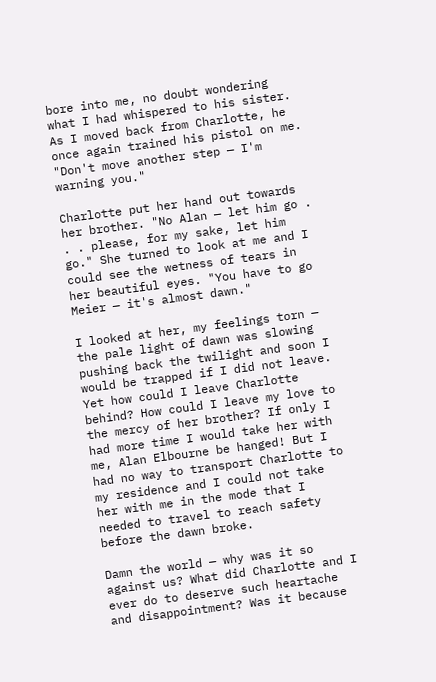bore into me, no doubt wondering what I had whispered to his sister. As I moved back from Charlotte, he once again trained his pistol on me. "Don't move another step — I'm warning you."

Charlotte put her hand out towards her brother. "No Alan — let him go . . . please, for my sake, let him go." She turned to look at me and I could see the wetness of tears in her beautiful eyes. "You have to go Meier — it's almost dawn."

I looked at her, my feelings torn — the pale light of dawn was slowing pushing back the twilight and soon I would be trapped if I did not leave. Yet how could I leave Charlotte behind? How could I leave my love to the mercy of her brother? If only I had more time I would take her with me, Alan Elbourne be hanged! But I had no way to transport Charlotte to my residence and I could not take her with me in the mode that I needed to travel to reach safety before the dawn broke.

Damn the world — why was it so against us? What did Charlotte and I ever do to deserve such heartache and disappointment? Was it because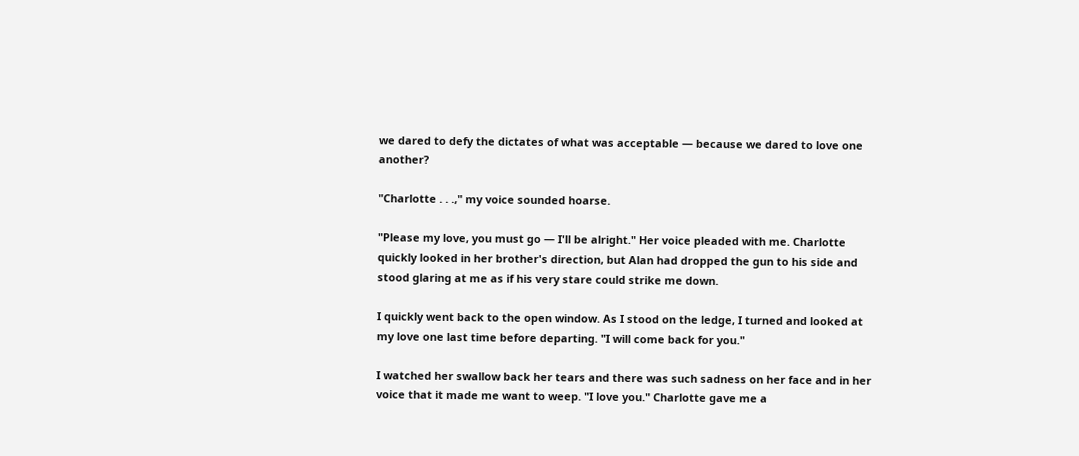we dared to defy the dictates of what was acceptable — because we dared to love one another?

"Charlotte . . .," my voice sounded hoarse.

"Please my love, you must go — I'll be alright." Her voice pleaded with me. Charlotte quickly looked in her brother's direction, but Alan had dropped the gun to his side and stood glaring at me as if his very stare could strike me down.

I quickly went back to the open window. As I stood on the ledge, I turned and looked at my love one last time before departing. "I will come back for you."

I watched her swallow back her tears and there was such sadness on her face and in her voice that it made me want to weep. "I love you." Charlotte gave me a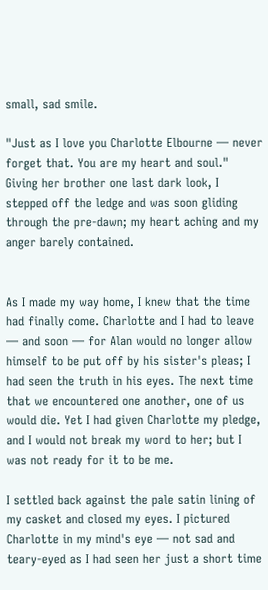small, sad smile.

"Just as I love you Charlotte Elbourne — never forget that. You are my heart and soul." Giving her brother one last dark look, I stepped off the ledge and was soon gliding through the pre-dawn; my heart aching and my anger barely contained.


As I made my way home, I knew that the time had finally come. Charlotte and I had to leave — and soon — for Alan would no longer allow himself to be put off by his sister's pleas; I had seen the truth in his eyes. The next time that we encountered one another, one of us would die. Yet I had given Charlotte my pledge, and I would not break my word to her; but I was not ready for it to be me.

I settled back against the pale satin lining of my casket and closed my eyes. I pictured Charlotte in my mind's eye — not sad and teary-eyed as I had seen her just a short time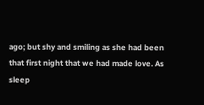ago; but shy and smiling as she had been that first night that we had made love. As sleep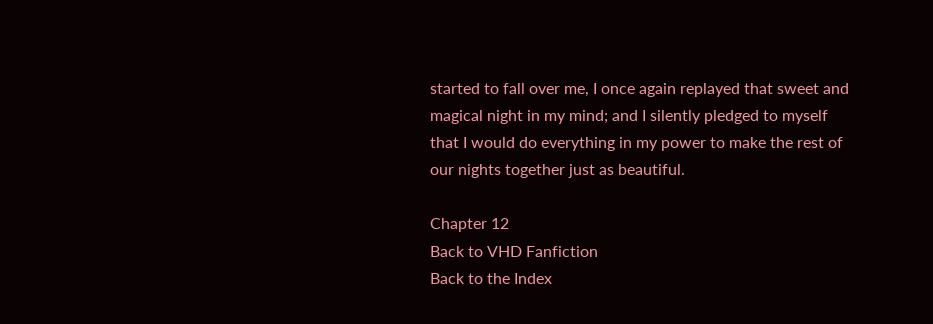started to fall over me, I once again replayed that sweet and magical night in my mind; and I silently pledged to myself that I would do everything in my power to make the rest of our nights together just as beautiful.

Chapter 12
Back to VHD Fanfiction
Back to the Index